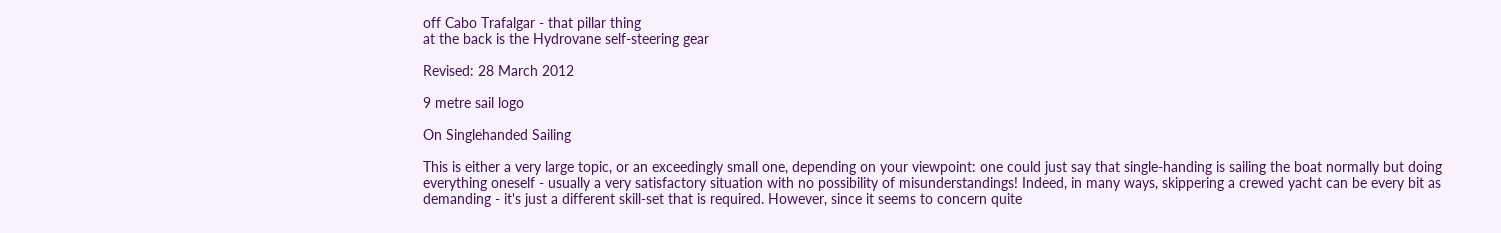off Cabo Trafalgar - that pillar thing
at the back is the Hydrovane self-steering gear

Revised: 28 March 2012

9 metre sail logo

On Singlehanded Sailing

This is either a very large topic, or an exceedingly small one, depending on your viewpoint: one could just say that single-handing is sailing the boat normally but doing everything oneself - usually a very satisfactory situation with no possibility of misunderstandings! Indeed, in many ways, skippering a crewed yacht can be every bit as demanding - it's just a different skill-set that is required. However, since it seems to concern quite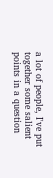a lot of people, I've put together some salient points in a question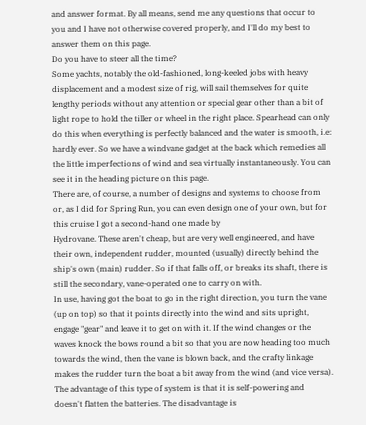and answer format. By all means, send me any questions that occur to you and I have not otherwise covered properly, and I'll do my best to answer them on this page.
Do you have to steer all the time?
Some yachts, notably the old-fashioned, long-keeled jobs with heavy displacement and a modest size of rig, will sail themselves for quite lengthy periods without any attention or special gear other than a bit of light rope to hold the tiller or wheel in the right place. Spearhead can only do this when everything is perfectly balanced and the water is smooth, i.e: hardly ever. So we have a windvane gadget at the back which remedies all the little imperfections of wind and sea virtually instantaneously. You can see it in the heading picture on this page.
There are, of course, a number of designs and systems to choose from or, as I did for Spring Run, you can even design one of your own, but for this cruise I got a second-hand one made by
Hydrovane. These aren't cheap, but are very well engineered, and have their own, independent rudder, mounted (usually) directly behind the ship's own (main) rudder. So if that falls off, or breaks its shaft, there is still the secondary, vane-operated one to carry on with.
In use, having got the boat to go in the right direction, you turn the vane (up on top) so that it points directly into the wind and sits upright, engage "gear" and leave it to get on with it. If the wind changes or the waves knock the bows round a bit so that you are now heading too much towards the wind, then the vane is blown back, and the crafty linkage makes the rudder turn the boat a bit away from the wind (and vice versa). The advantage of this type of system is that it is self-powering and doesn't flatten the batteries. The disadvantage is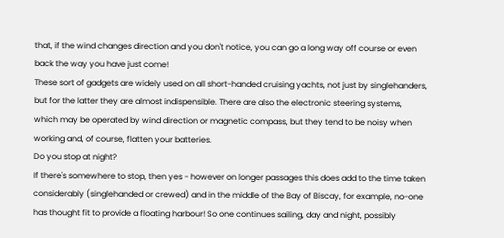that, if the wind changes direction and you don't notice, you can go a long way off course or even back the way you have just come!
These sort of gadgets are widely used on all short-handed cruising yachts, not just by singlehanders, but for the latter they are almost indispensible. There are also the electronic steering systems, which may be operated by wind direction or magnetic compass, but they tend to be noisy when working and, of course, flatten your batteries.
Do you stop at night?
If there's somewhere to stop, then yes - however on longer passages this does add to the time taken considerably (singlehanded or crewed) and in the middle of the Bay of Biscay, for example, no-one has thought fit to provide a floating harbour! So one continues sailing, day and night, possibly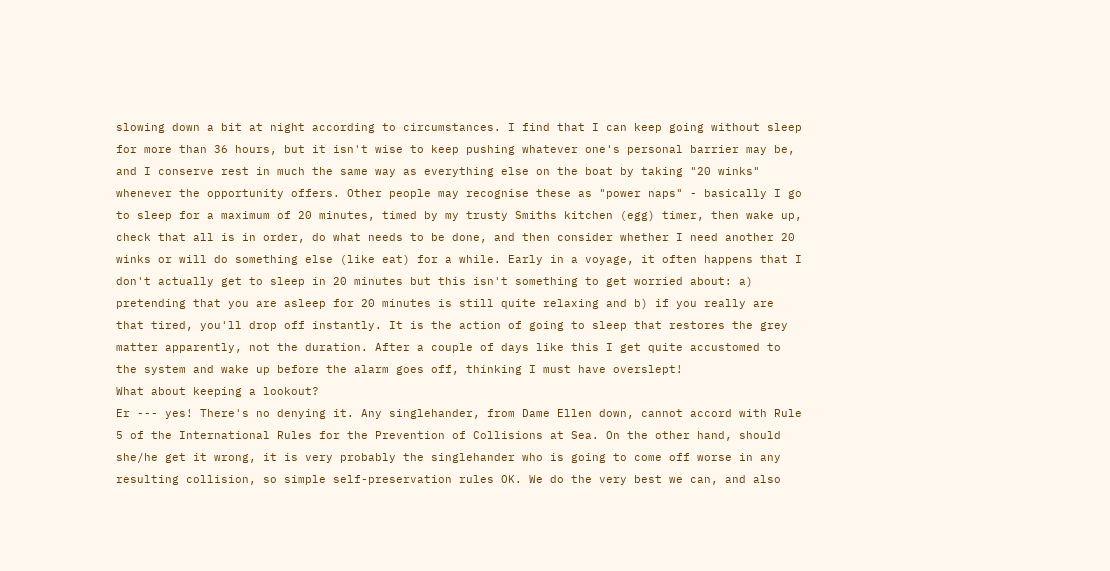slowing down a bit at night according to circumstances. I find that I can keep going without sleep for more than 36 hours, but it isn't wise to keep pushing whatever one's personal barrier may be, and I conserve rest in much the same way as everything else on the boat by taking "20 winks" whenever the opportunity offers. Other people may recognise these as "power naps" - basically I go to sleep for a maximum of 20 minutes, timed by my trusty Smiths kitchen (egg) timer, then wake up, check that all is in order, do what needs to be done, and then consider whether I need another 20 winks or will do something else (like eat) for a while. Early in a voyage, it often happens that I don't actually get to sleep in 20 minutes but this isn't something to get worried about: a) pretending that you are asleep for 20 minutes is still quite relaxing and b) if you really are that tired, you'll drop off instantly. It is the action of going to sleep that restores the grey matter apparently, not the duration. After a couple of days like this I get quite accustomed to the system and wake up before the alarm goes off, thinking I must have overslept!
What about keeping a lookout?
Er --- yes! There's no denying it. Any singlehander, from Dame Ellen down, cannot accord with Rule 5 of the International Rules for the Prevention of Collisions at Sea. On the other hand, should she/he get it wrong, it is very probably the singlehander who is going to come off worse in any resulting collision, so simple self-preservation rules OK. We do the very best we can, and also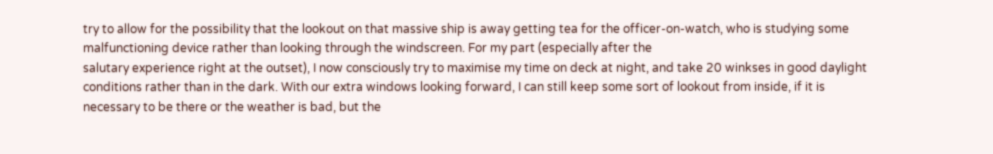try to allow for the possibility that the lookout on that massive ship is away getting tea for the officer-on-watch, who is studying some malfunctioning device rather than looking through the windscreen. For my part (especially after the
salutary experience right at the outset), I now consciously try to maximise my time on deck at night, and take 20 winkses in good daylight conditions rather than in the dark. With our extra windows looking forward, I can still keep some sort of lookout from inside, if it is necessary to be there or the weather is bad, but the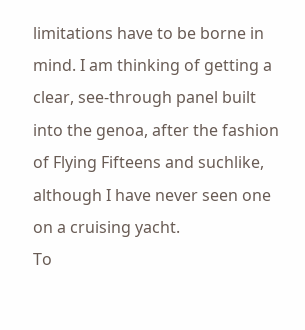limitations have to be borne in mind. I am thinking of getting a clear, see-through panel built into the genoa, after the fashion of Flying Fifteens and suchlike, although I have never seen one on a cruising yacht.
To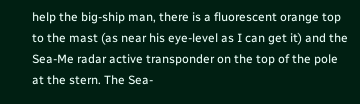help the big-ship man, there is a fluorescent orange top to the mast (as near his eye-level as I can get it) and the Sea-Me radar active transponder on the top of the pole at the stern. The Sea-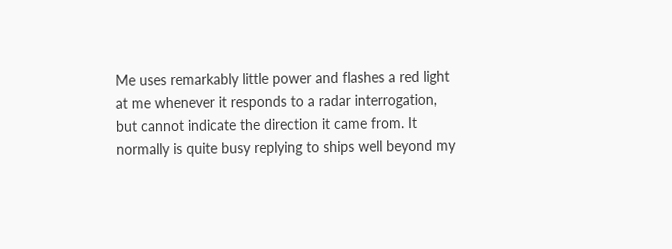Me uses remarkably little power and flashes a red light at me whenever it responds to a radar interrogation, but cannot indicate the direction it came from. It normally is quite busy replying to ships well beyond my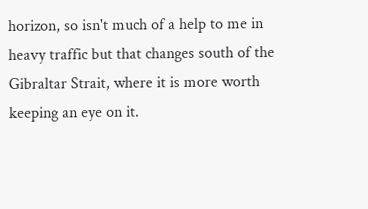horizon, so isn't much of a help to me in heavy traffic but that changes south of the Gibraltar Strait, where it is more worth keeping an eye on it.